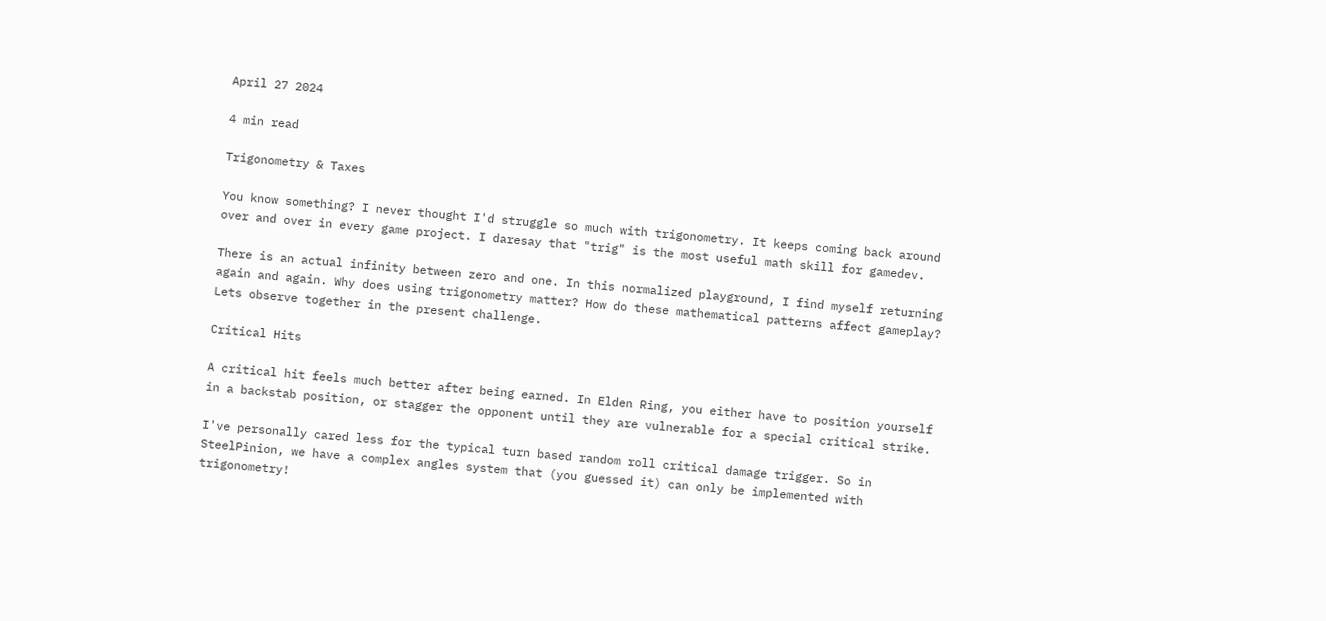April 27 2024

4 min read

Trigonometry & Taxes

You know something? I never thought I'd struggle so much with trigonometry. It keeps coming back around over and over in every game project. I daresay that "trig" is the most useful math skill for gamedev.

There is an actual infinity between zero and one. In this normalized playground, I find myself returning again and again. Why does using trigonometry matter? How do these mathematical patterns affect gameplay? Lets observe together in the present challenge.

Critical Hits

A critical hit feels much better after being earned. In Elden Ring, you either have to position yourself in a backstab position, or stagger the opponent until they are vulnerable for a special critical strike.

I've personally cared less for the typical turn based random roll critical damage trigger. So in SteelPinion, we have a complex angles system that (you guessed it) can only be implemented with trigonometry!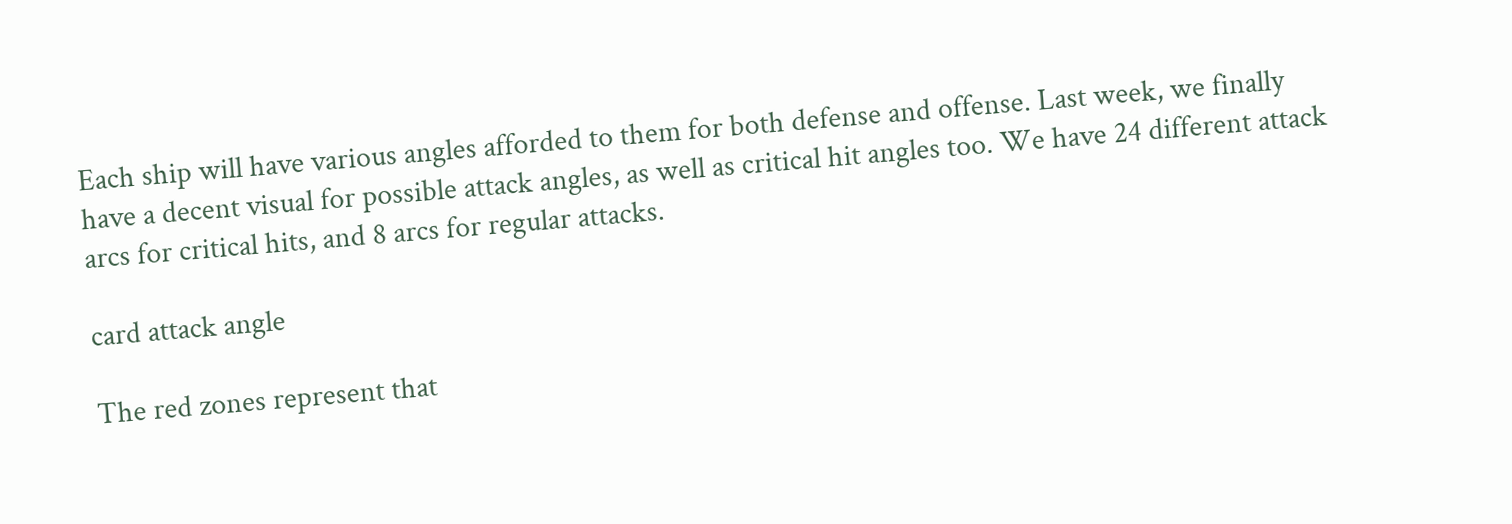Each ship will have various angles afforded to them for both defense and offense. Last week, we finally have a decent visual for possible attack angles, as well as critical hit angles too. We have 24 different attack arcs for critical hits, and 8 arcs for regular attacks.

card attack angle

The red zones represent that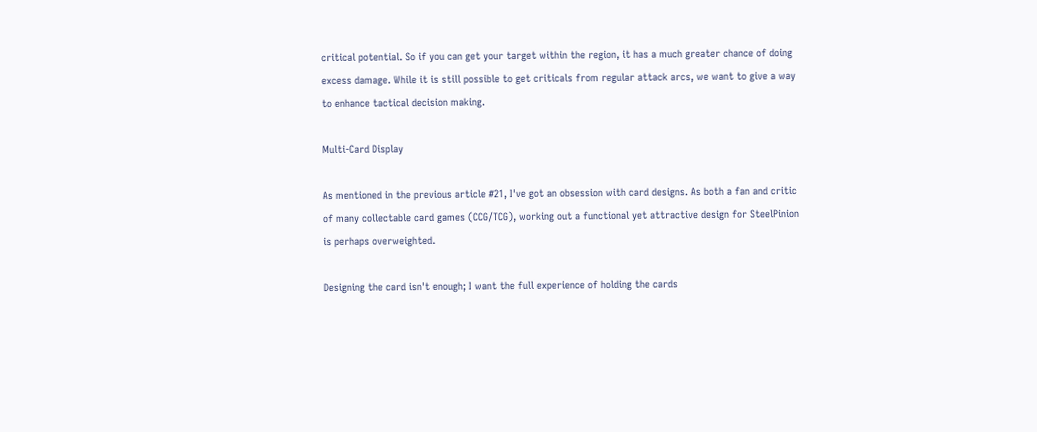critical potential. So if you can get your target within the region, it has a much greater chance of doing excess damage. While it is still possible to get criticals from regular attack arcs, we want to give a way to enhance tactical decision making.

Multi-Card Display

As mentioned in the previous article #21, I've got an obsession with card designs. As both a fan and critic of many collectable card games (CCG/TCG), working out a functional yet attractive design for SteelPinion is perhaps overweighted.

Designing the card isn't enough; I want the full experience of holding the cards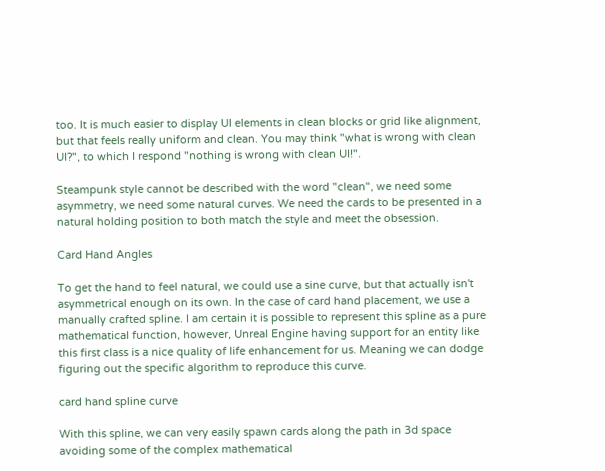too. It is much easier to display UI elements in clean blocks or grid like alignment, but that feels really uniform and clean. You may think "what is wrong with clean UI?", to which I respond "nothing is wrong with clean UI!".

Steampunk style cannot be described with the word "clean", we need some asymmetry, we need some natural curves. We need the cards to be presented in a natural holding position to both match the style and meet the obsession.

Card Hand Angles

To get the hand to feel natural, we could use a sine curve, but that actually isn't asymmetrical enough on its own. In the case of card hand placement, we use a manually crafted spline. I am certain it is possible to represent this spline as a pure mathematical function, however, Unreal Engine having support for an entity like this first class is a nice quality of life enhancement for us. Meaning we can dodge figuring out the specific algorithm to reproduce this curve.

card hand spline curve

With this spline, we can very easily spawn cards along the path in 3d space avoiding some of the complex mathematical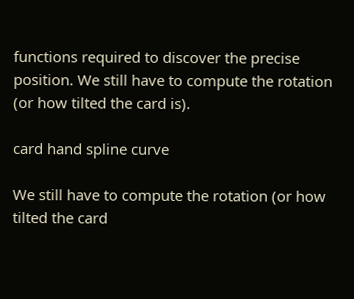functions required to discover the precise position. We still have to compute the rotation (or how tilted the card is).

card hand spline curve

We still have to compute the rotation (or how tilted the card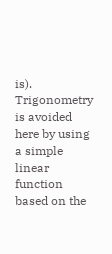is). Trigonometry is avoided here by using a simple linear function based on the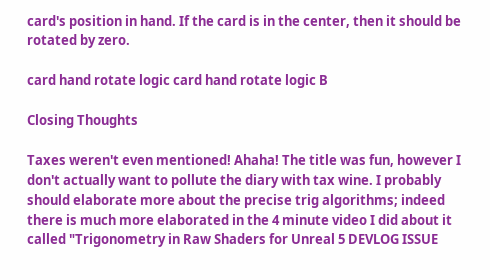card's position in hand. If the card is in the center, then it should be rotated by zero.

card hand rotate logic card hand rotate logic B

Closing Thoughts

Taxes weren't even mentioned! Ahaha! The title was fun, however I don't actually want to pollute the diary with tax wine. I probably should elaborate more about the precise trig algorithms; indeed there is much more elaborated in the 4 minute video I did about it called "Trigonometry in Raw Shaders for Unreal 5 DEVLOG ISSUE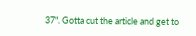37". Gotta cut the article and get to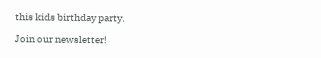this kids birthday party.

Join our newsletter!